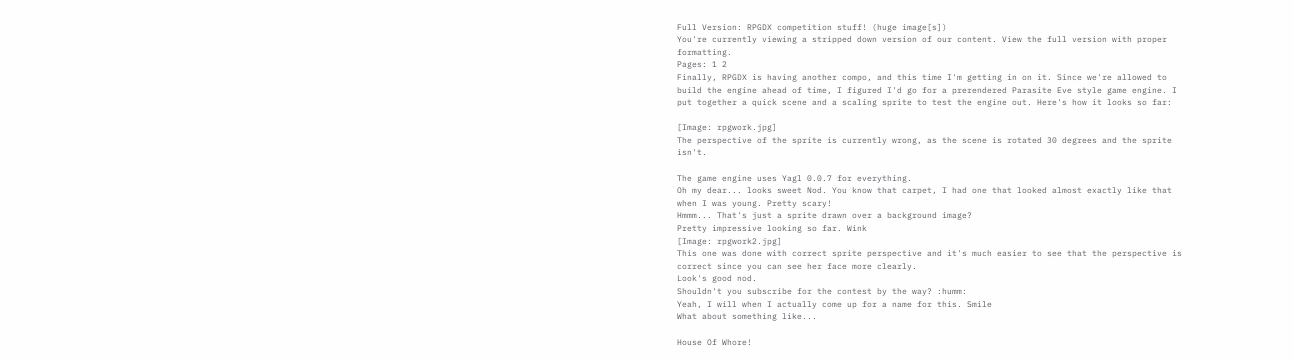Full Version: RPGDX competition stuff! (huge image[s])
You're currently viewing a stripped down version of our content. View the full version with proper formatting.
Pages: 1 2
Finally, RPGDX is having another compo, and this time I'm getting in on it. Since we're allowed to build the engine ahead of time, I figured I'd go for a prerendered Parasite Eve style game engine. I put together a quick scene and a scaling sprite to test the engine out. Here's how it looks so far:

[Image: rpgwork.jpg]
The perspective of the sprite is currently wrong, as the scene is rotated 30 degrees and the sprite isn't.

The game engine uses Yagl 0.0.7 for everything.
Oh my dear... looks sweet Nod. You know that carpet, I had one that looked almost exactly like that when I was young. Pretty scary!
Hmmm... That's just a sprite drawn over a background image?
Pretty impressive looking so far. Wink
[Image: rpgwork2.jpg]
This one was done with correct sprite perspective and it's much easier to see that the perspective is correct since you can see her face more clearly.
Look's good nod.
Shouldn't you subscribe for the contest by the way? :humm:
Yeah, I will when I actually come up for a name for this. Smile
What about something like...

House Of Whore!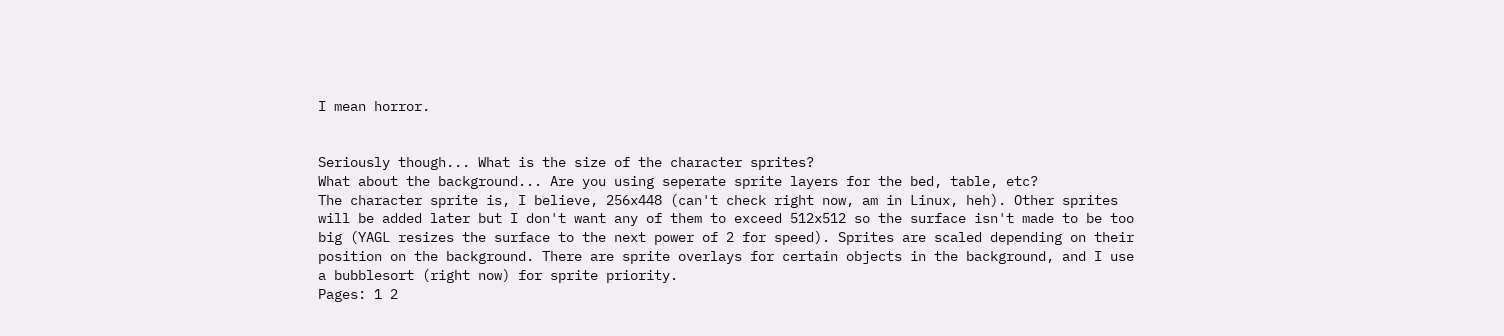I mean horror.


Seriously though... What is the size of the character sprites?
What about the background... Are you using seperate sprite layers for the bed, table, etc?
The character sprite is, I believe, 256x448 (can't check right now, am in Linux, heh). Other sprites will be added later but I don't want any of them to exceed 512x512 so the surface isn't made to be too big (YAGL resizes the surface to the next power of 2 for speed). Sprites are scaled depending on their position on the background. There are sprite overlays for certain objects in the background, and I use a bubblesort (right now) for sprite priority.
Pages: 1 2